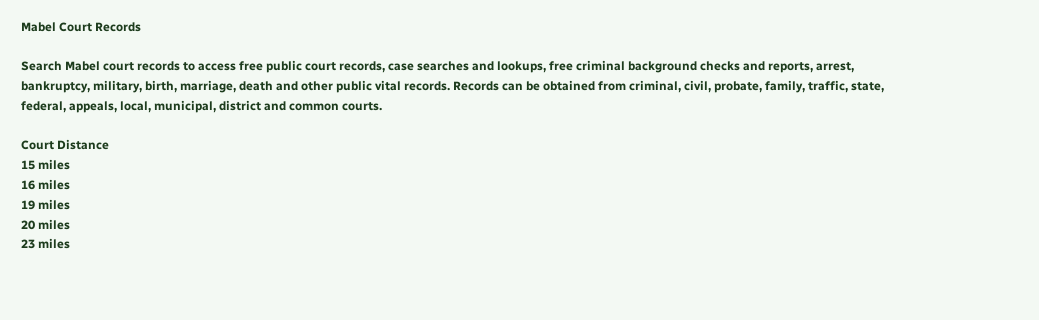Mabel Court Records

Search Mabel court records to access free public court records, case searches and lookups, free criminal background checks and reports, arrest, bankruptcy, military, birth, marriage, death and other public vital records. Records can be obtained from criminal, civil, probate, family, traffic, state, federal, appeals, local, municipal, district and common courts.

Court Distance
15 miles
16 miles
19 miles
20 miles
23 miles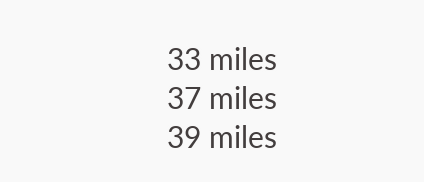33 miles
37 miles
39 miles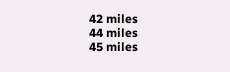42 miles
44 miles
45 miles